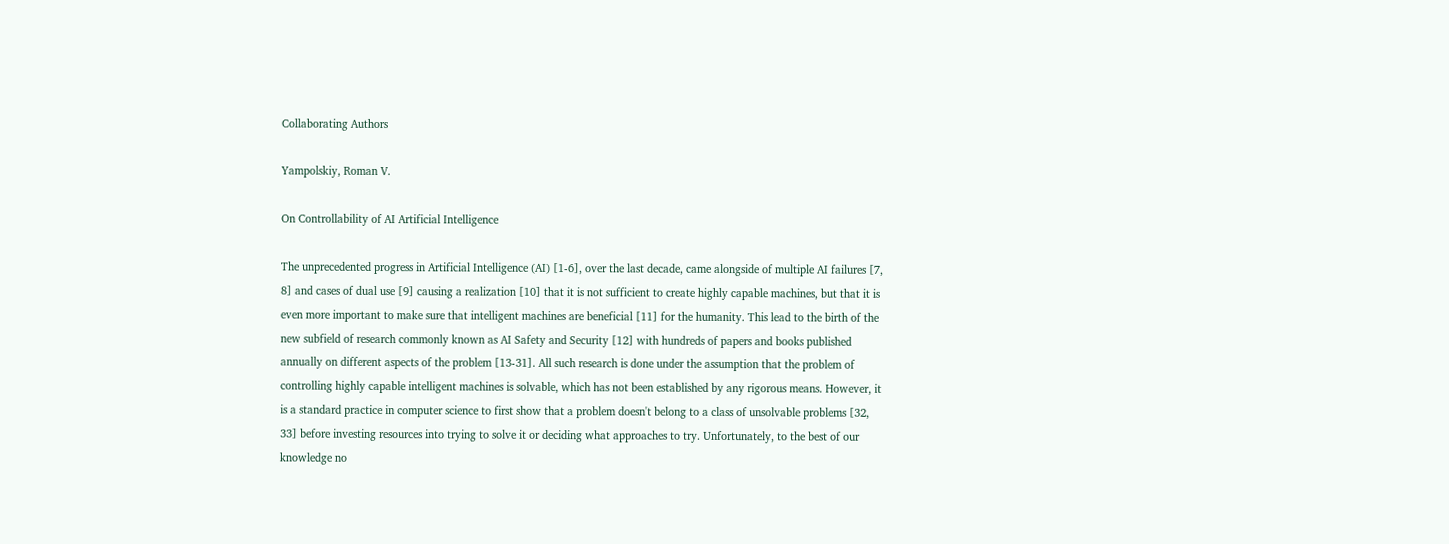Collaborating Authors

Yampolskiy, Roman V.

On Controllability of AI Artificial Intelligence

The unprecedented progress in Artificial Intelligence (AI) [1-6], over the last decade, came alongside of multiple AI failures [7, 8] and cases of dual use [9] causing a realization [10] that it is not sufficient to create highly capable machines, but that it is even more important to make sure that intelligent machines are beneficial [11] for the humanity. This lead to the birth of the new subfield of research commonly known as AI Safety and Security [12] with hundreds of papers and books published annually on different aspects of the problem [13-31]. All such research is done under the assumption that the problem of controlling highly capable intelligent machines is solvable, which has not been established by any rigorous means. However, it is a standard practice in computer science to first show that a problem doesn't belong to a class of unsolvable problems [32, 33] before investing resources into trying to solve it or deciding what approaches to try. Unfortunately, to the best of our knowledge no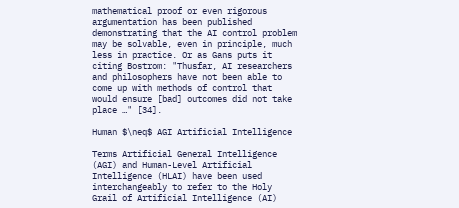mathematical proof or even rigorous argumentation has been published demonstrating that the AI control problem may be solvable, even in principle, much less in practice. Or as Gans puts it citing Bostrom: "Thusfar, AI researchers and philosophers have not been able to come up with methods of control that would ensure [bad] outcomes did not take place …" [34].

Human $\neq$ AGI Artificial Intelligence

Terms Artificial General Intelligence (AGI) and Human-Level Artificial Intelligence (HLAI) have been used interchangeably to refer to the Holy Grail of Artificial Intelligence (AI)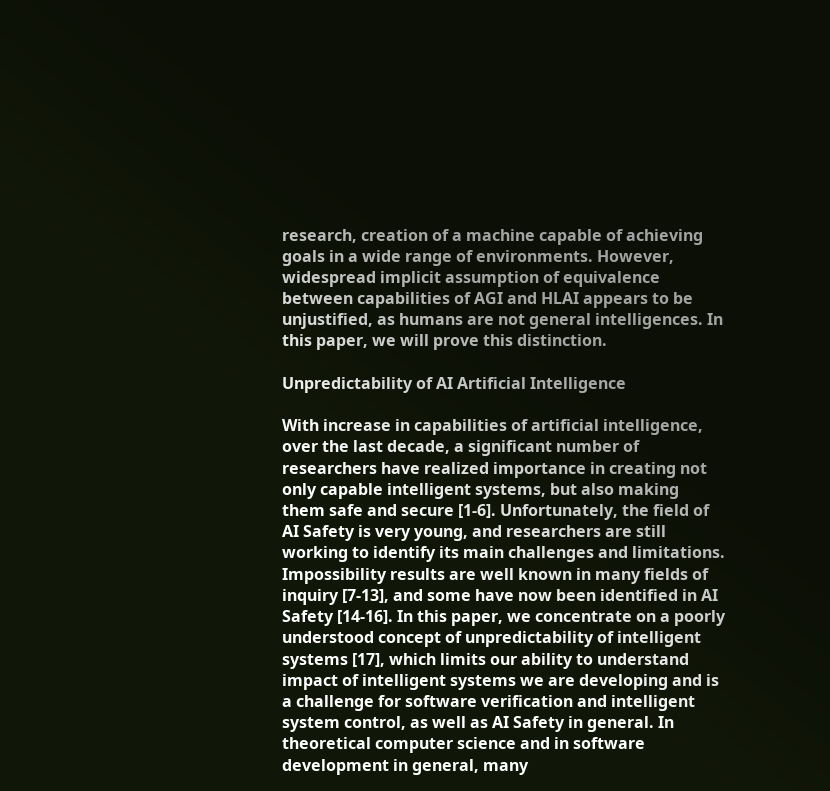research, creation of a machine capable of achieving goals in a wide range of environments. However, widespread implicit assumption of equivalence between capabilities of AGI and HLAI appears to be unjustified, as humans are not general intelligences. In this paper, we will prove this distinction.

Unpredictability of AI Artificial Intelligence

With increase in capabilities of artificial intelligence, over the last decade, a significant number of researchers have realized importance in creating not only capable intelligent systems, but also making them safe and secure [1-6]. Unfortunately, the field of AI Safety is very young, and researchers are still working to identify its main challenges and limitations. Impossibility results are well known in many fields of inquiry [7-13], and some have now been identified in AI Safety [14-16]. In this paper, we concentrate on a poorly understood concept of unpredictability of intelligent systems [17], which limits our ability to understand impact of intelligent systems we are developing and is a challenge for software verification and intelligent system control, as well as AI Safety in general. In theoretical computer science and in software development in general, many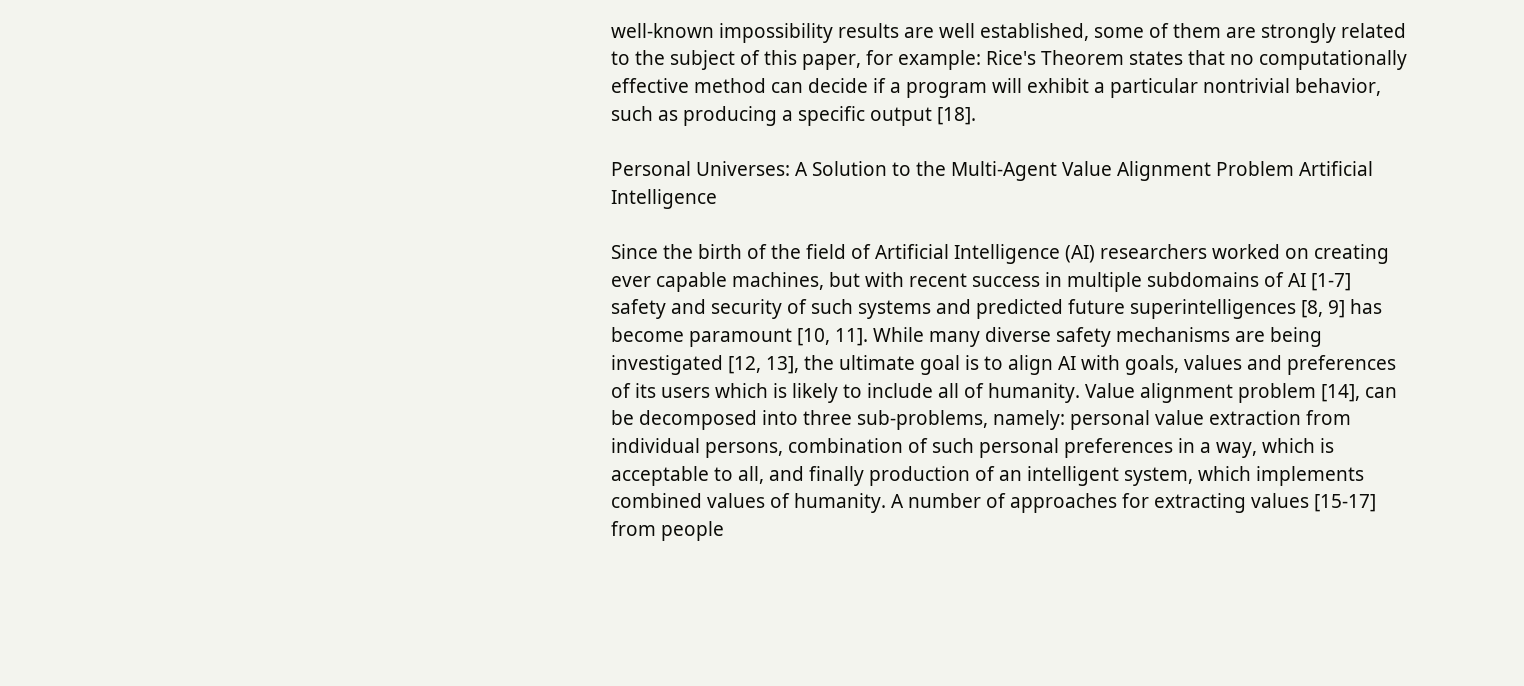well-known impossibility results are well established, some of them are strongly related to the subject of this paper, for example: Rice's Theorem states that no computationally effective method can decide if a program will exhibit a particular nontrivial behavior, such as producing a specific output [18].

Personal Universes: A Solution to the Multi-Agent Value Alignment Problem Artificial Intelligence

Since the birth of the field of Artificial Intelligence (AI) researchers worked on creating ever capable machines, but with recent success in multiple subdomains of AI [1-7] safety and security of such systems and predicted future superintelligences [8, 9] has become paramount [10, 11]. While many diverse safety mechanisms are being investigated [12, 13], the ultimate goal is to align AI with goals, values and preferences of its users which is likely to include all of humanity. Value alignment problem [14], can be decomposed into three sub-problems, namely: personal value extraction from individual persons, combination of such personal preferences in a way, which is acceptable to all, and finally production of an intelligent system, which implements combined values of humanity. A number of approaches for extracting values [15-17] from people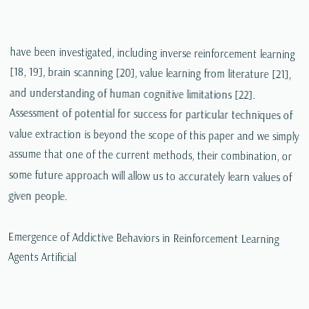have been investigated, including inverse reinforcement learning [18, 19], brain scanning [20], value learning from literature [21], and understanding of human cognitive limitations [22]. Assessment of potential for success for particular techniques of value extraction is beyond the scope of this paper and we simply assume that one of the current methods, their combination, or some future approach will allow us to accurately learn values of given people.

Emergence of Addictive Behaviors in Reinforcement Learning Agents Artificial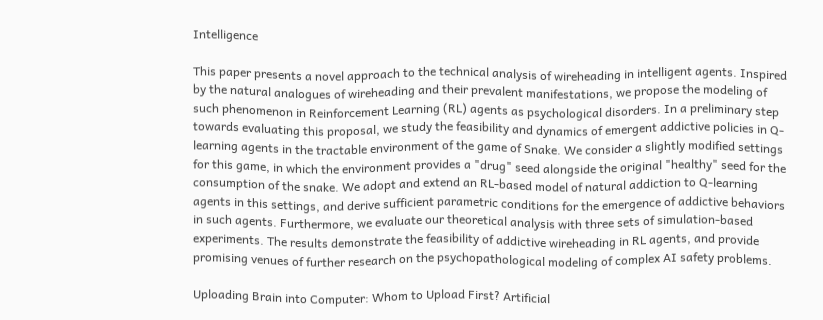Intelligence

This paper presents a novel approach to the technical analysis of wireheading in intelligent agents. Inspired by the natural analogues of wireheading and their prevalent manifestations, we propose the modeling of such phenomenon in Reinforcement Learning (RL) agents as psychological disorders. In a preliminary step towards evaluating this proposal, we study the feasibility and dynamics of emergent addictive policies in Q-learning agents in the tractable environment of the game of Snake. We consider a slightly modified settings for this game, in which the environment provides a "drug" seed alongside the original "healthy" seed for the consumption of the snake. We adopt and extend an RL-based model of natural addiction to Q-learning agents in this settings, and derive sufficient parametric conditions for the emergence of addictive behaviors in such agents. Furthermore, we evaluate our theoretical analysis with three sets of simulation-based experiments. The results demonstrate the feasibility of addictive wireheading in RL agents, and provide promising venues of further research on the psychopathological modeling of complex AI safety problems.

Uploading Brain into Computer: Whom to Upload First? Artificial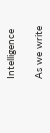Intelligence

As we write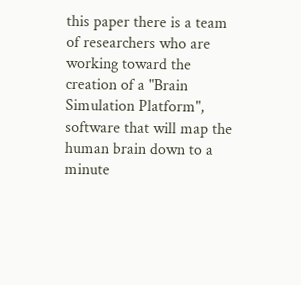this paper there is a team of researchers who are working toward the creation of a "Brain Simulation Platform", software that will map the human brain down to a minute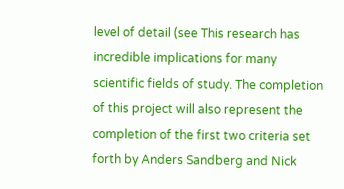level of detail (see This research has incredible implications for many scientific fields of study. The completion of this project will also represent the completion of the first two criteria set forth by Anders Sandberg and Nick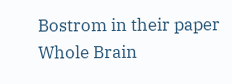Bostrom in their paper Whole Brain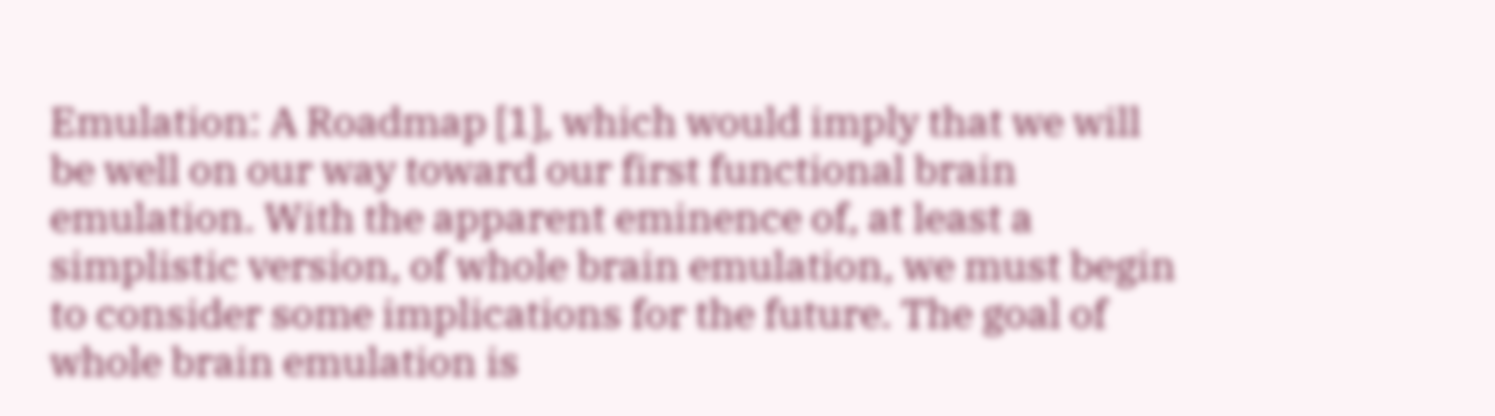Emulation: A Roadmap [1], which would imply that we will be well on our way toward our first functional brain emulation. With the apparent eminence of, at least a simplistic version, of whole brain emulation, we must begin to consider some implications for the future. The goal of whole brain emulation is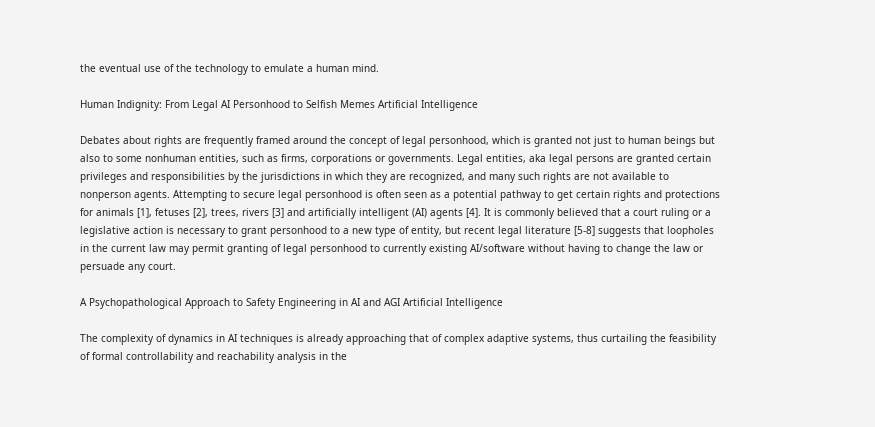the eventual use of the technology to emulate a human mind.

Human Indignity: From Legal AI Personhood to Selfish Memes Artificial Intelligence

Debates about rights are frequently framed around the concept of legal personhood, which is granted not just to human beings but also to some nonhuman entities, such as firms, corporations or governments. Legal entities, aka legal persons are granted certain privileges and responsibilities by the jurisdictions in which they are recognized, and many such rights are not available to nonperson agents. Attempting to secure legal personhood is often seen as a potential pathway to get certain rights and protections for animals [1], fetuses [2], trees, rivers [3] and artificially intelligent (AI) agents [4]. It is commonly believed that a court ruling or a legislative action is necessary to grant personhood to a new type of entity, but recent legal literature [5-8] suggests that loopholes in the current law may permit granting of legal personhood to currently existing AI/software without having to change the law or persuade any court.

A Psychopathological Approach to Safety Engineering in AI and AGI Artificial Intelligence

The complexity of dynamics in AI techniques is already approaching that of complex adaptive systems, thus curtailing the feasibility of formal controllability and reachability analysis in the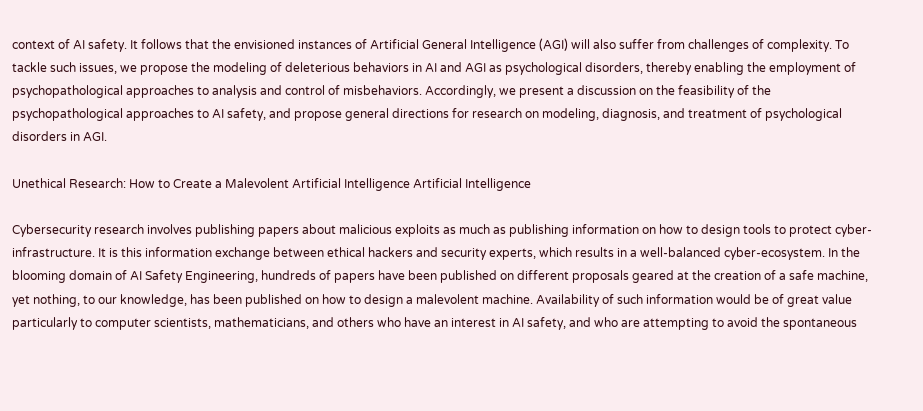context of AI safety. It follows that the envisioned instances of Artificial General Intelligence (AGI) will also suffer from challenges of complexity. To tackle such issues, we propose the modeling of deleterious behaviors in AI and AGI as psychological disorders, thereby enabling the employment of psychopathological approaches to analysis and control of misbehaviors. Accordingly, we present a discussion on the feasibility of the psychopathological approaches to AI safety, and propose general directions for research on modeling, diagnosis, and treatment of psychological disorders in AGI.

Unethical Research: How to Create a Malevolent Artificial Intelligence Artificial Intelligence

Cybersecurity research involves publishing papers about malicious exploits as much as publishing information on how to design tools to protect cyber-infrastructure. It is this information exchange between ethical hackers and security experts, which results in a well-balanced cyber-ecosystem. In the blooming domain of AI Safety Engineering, hundreds of papers have been published on different proposals geared at the creation of a safe machine, yet nothing, to our knowledge, has been published on how to design a malevolent machine. Availability of such information would be of great value particularly to computer scientists, mathematicians, and others who have an interest in AI safety, and who are attempting to avoid the spontaneous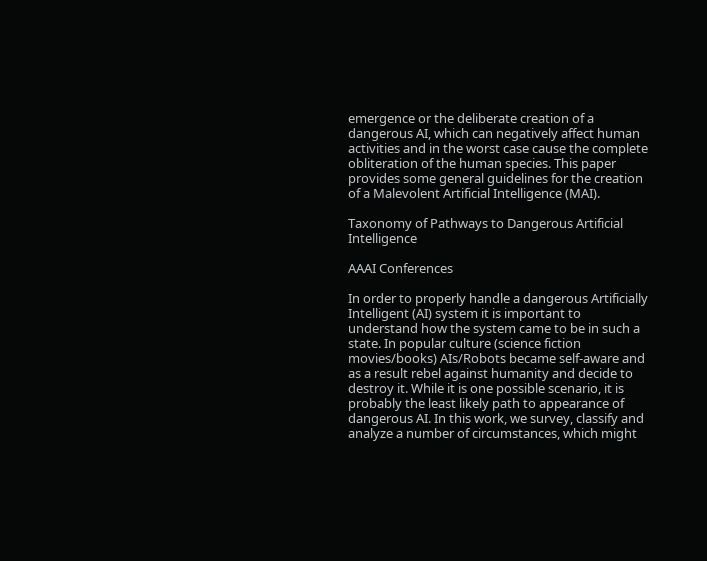emergence or the deliberate creation of a dangerous AI, which can negatively affect human activities and in the worst case cause the complete obliteration of the human species. This paper provides some general guidelines for the creation of a Malevolent Artificial Intelligence (MAI).

Taxonomy of Pathways to Dangerous Artificial Intelligence

AAAI Conferences

In order to properly handle a dangerous Artificially Intelligent (AI) system it is important to understand how the system came to be in such a state. In popular culture (science fiction movies/books) AIs/Robots became self-aware and as a result rebel against humanity and decide to destroy it. While it is one possible scenario, it is probably the least likely path to appearance of dangerous AI. In this work, we survey, classify and analyze a number of circumstances, which might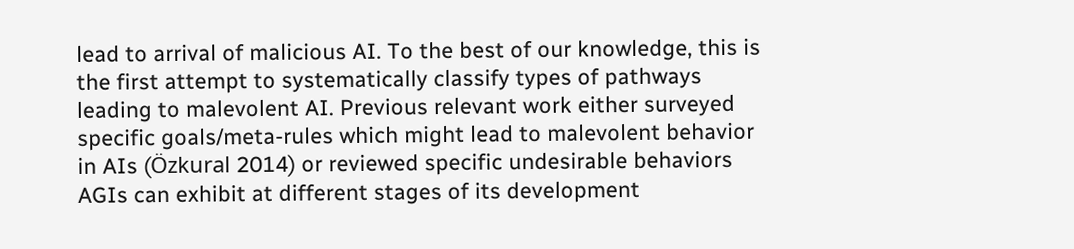lead to arrival of malicious AI. To the best of our knowledge, this is the first attempt to systematically classify types of pathways leading to malevolent AI. Previous relevant work either surveyed specific goals/meta-rules which might lead to malevolent behavior in AIs (Özkural 2014) or reviewed specific undesirable behaviors AGIs can exhibit at different stages of its development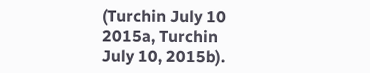(Turchin July 10 2015a, Turchin July 10, 2015b).